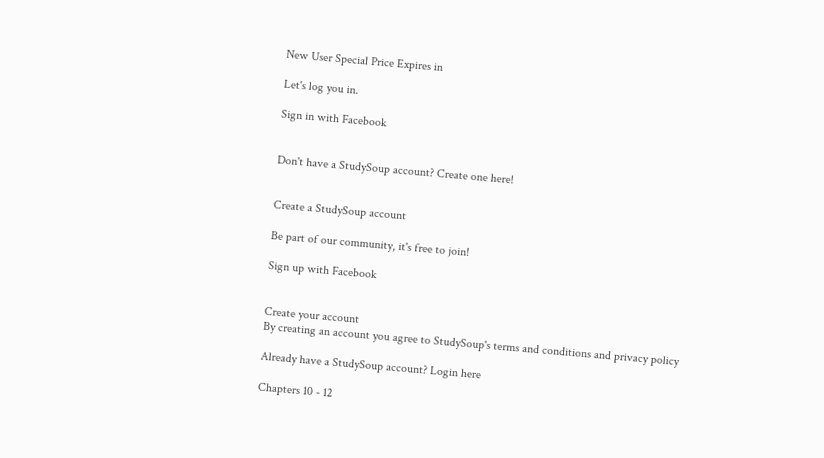New User Special Price Expires in

Let's log you in.

Sign in with Facebook


Don't have a StudySoup account? Create one here!


Create a StudySoup account

Be part of our community, it's free to join!

Sign up with Facebook


Create your account
By creating an account you agree to StudySoup's terms and conditions and privacy policy

Already have a StudySoup account? Login here

Chapters 10 - 12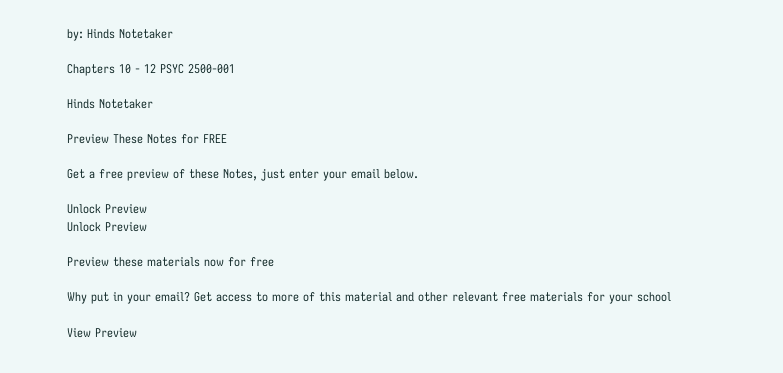by: Hinds Notetaker

Chapters 10 - 12 PSYC 2500-001

Hinds Notetaker

Preview These Notes for FREE

Get a free preview of these Notes, just enter your email below.

Unlock Preview
Unlock Preview

Preview these materials now for free

Why put in your email? Get access to more of this material and other relevant free materials for your school

View Preview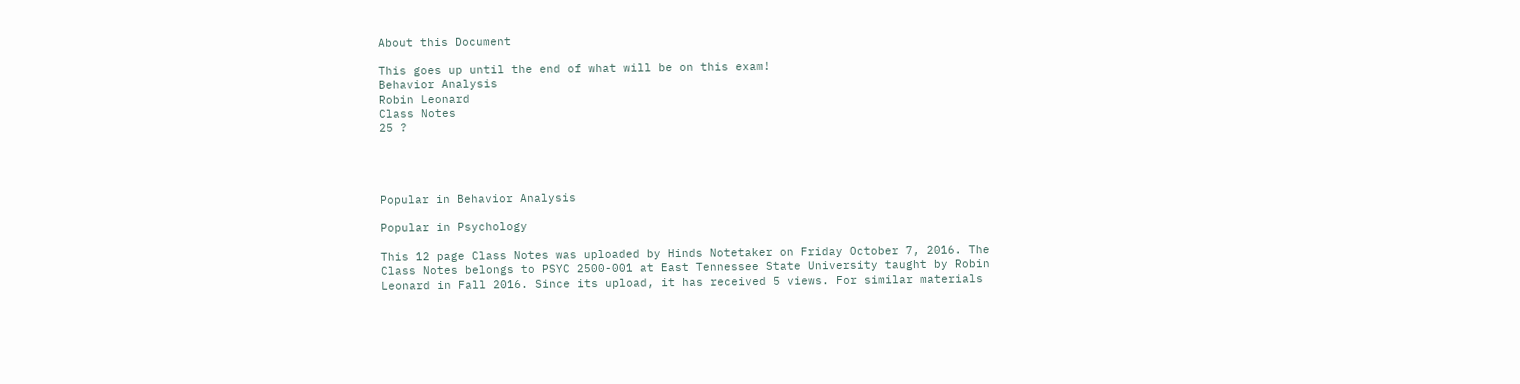About this Document

This goes up until the end of what will be on this exam!
Behavior Analysis
Robin Leonard
Class Notes
25 ?




Popular in Behavior Analysis

Popular in Psychology

This 12 page Class Notes was uploaded by Hinds Notetaker on Friday October 7, 2016. The Class Notes belongs to PSYC 2500-001 at East Tennessee State University taught by Robin Leonard in Fall 2016. Since its upload, it has received 5 views. For similar materials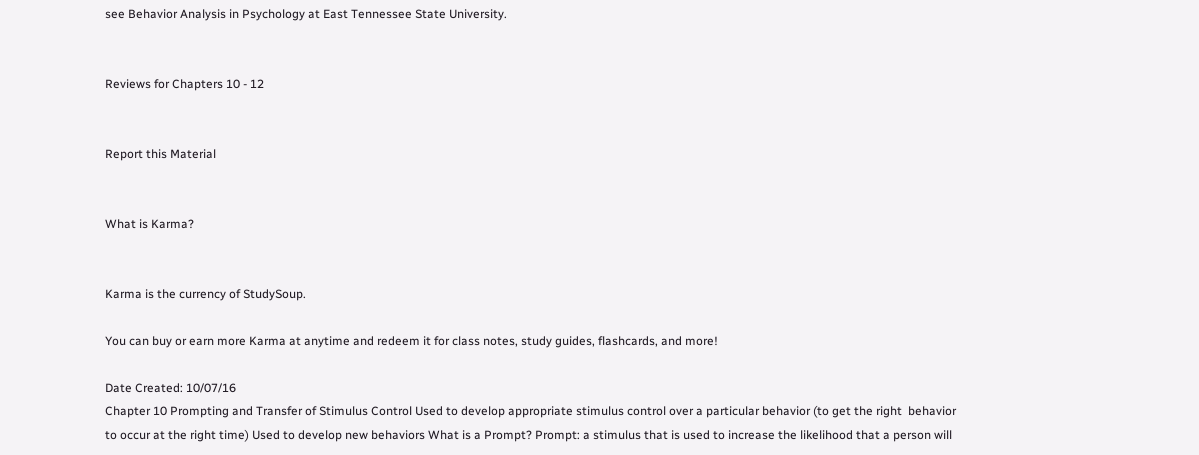see Behavior Analysis in Psychology at East Tennessee State University.


Reviews for Chapters 10 - 12


Report this Material


What is Karma?


Karma is the currency of StudySoup.

You can buy or earn more Karma at anytime and redeem it for class notes, study guides, flashcards, and more!

Date Created: 10/07/16
Chapter 10 Prompting and Transfer of Stimulus Control Used to develop appropriate stimulus control over a particular behavior (to get the right  behavior to occur at the right time) Used to develop new behaviors What is a Prompt? Prompt: a stimulus that is used to increase the likelihood that a person will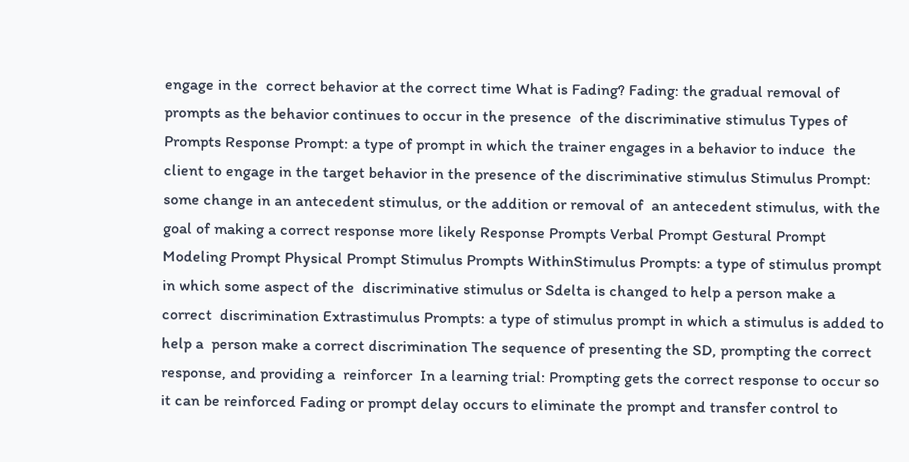engage in the  correct behavior at the correct time What is Fading? Fading: the gradual removal of prompts as the behavior continues to occur in the presence  of the discriminative stimulus Types of Prompts Response Prompt: a type of prompt in which the trainer engages in a behavior to induce  the client to engage in the target behavior in the presence of the discriminative stimulus Stimulus Prompt: some change in an antecedent stimulus, or the addition or removal of  an antecedent stimulus, with the goal of making a correct response more likely Response Prompts Verbal Prompt Gestural Prompt Modeling Prompt Physical Prompt Stimulus Prompts WithinStimulus Prompts: a type of stimulus prompt in which some aspect of the  discriminative stimulus or Sdelta is changed to help a person make a correct  discrimination Extrastimulus Prompts: a type of stimulus prompt in which a stimulus is added to help a  person make a correct discrimination The sequence of presenting the SD, prompting the correct response, and providing a  reinforcer  In a learning trial: Prompting gets the correct response to occur so it can be reinforced Fading or prompt delay occurs to eliminate the prompt and transfer control to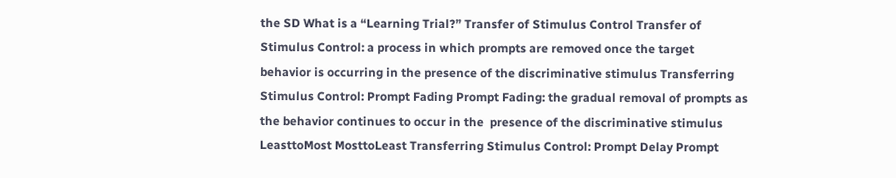the SD What is a “Learning Trial?” Transfer of Stimulus Control Transfer of Stimulus Control: a process in which prompts are removed once the target  behavior is occurring in the presence of the discriminative stimulus Transferring Stimulus Control: Prompt Fading Prompt Fading: the gradual removal of prompts as the behavior continues to occur in the  presence of the discriminative stimulus LeasttoMost MosttoLeast Transferring Stimulus Control: Prompt Delay Prompt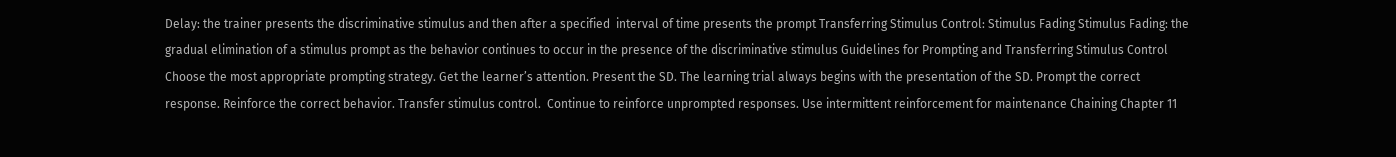Delay: the trainer presents the discriminative stimulus and then after a specified  interval of time presents the prompt Transferring Stimulus Control: Stimulus Fading Stimulus Fading: the gradual elimination of a stimulus prompt as the behavior continues to occur in the presence of the discriminative stimulus Guidelines for Prompting and Transferring Stimulus Control Choose the most appropriate prompting strategy. Get the learner’s attention. Present the SD. The learning trial always begins with the presentation of the SD. Prompt the correct response. Reinforce the correct behavior. Transfer stimulus control.  Continue to reinforce unprompted responses. Use intermittent reinforcement for maintenance Chaining Chapter 11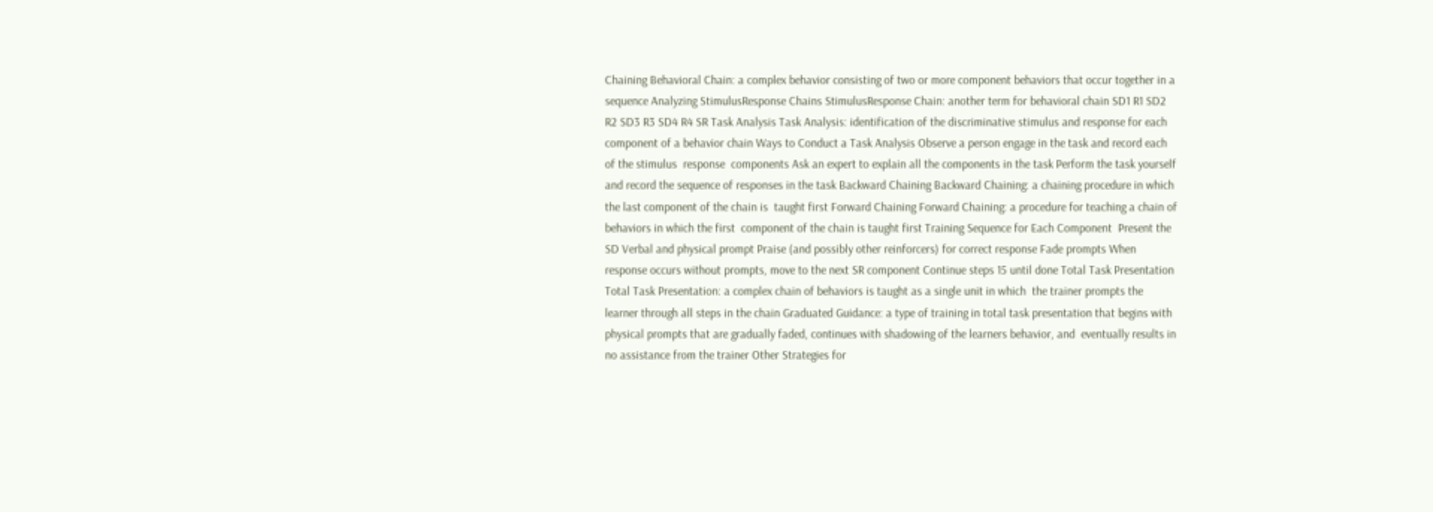Chaining Behavioral Chain: a complex behavior consisting of two or more component behaviors that occur together in a sequence Analyzing StimulusResponse Chains StimulusResponse Chain: another term for behavioral chain SD1 R1 SD2 R2 SD3 R3 SD4 R4 SR Task Analysis Task Analysis: identification of the discriminative stimulus and response for each  component of a behavior chain Ways to Conduct a Task Analysis Observe a person engage in the task and record each of the stimulus  response  components Ask an expert to explain all the components in the task Perform the task yourself and record the sequence of responses in the task Backward Chaining Backward Chaining: a chaining procedure in which the last component of the chain is  taught first Forward Chaining Forward Chaining: a procedure for teaching a chain of behaviors in which the first  component of the chain is taught first Training Sequence for Each Component  Present the SD Verbal and physical prompt Praise (and possibly other reinforcers) for correct response Fade prompts When response occurs without prompts, move to the next SR component Continue steps 15 until done Total Task Presentation Total Task Presentation: a complex chain of behaviors is taught as a single unit in which  the trainer prompts the learner through all steps in the chain Graduated Guidance: a type of training in total task presentation that begins with physical prompts that are gradually faded, continues with shadowing of the learners behavior, and  eventually results in no assistance from the trainer Other Strategies for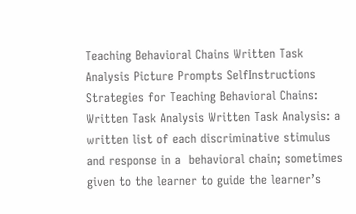Teaching Behavioral Chains Written Task Analysis Picture Prompts SelfInstructions Strategies for Teaching Behavioral Chains: Written Task Analysis Written Task Analysis: a written list of each discriminative stimulus and response in a  behavioral chain; sometimes given to the learner to guide the learner’s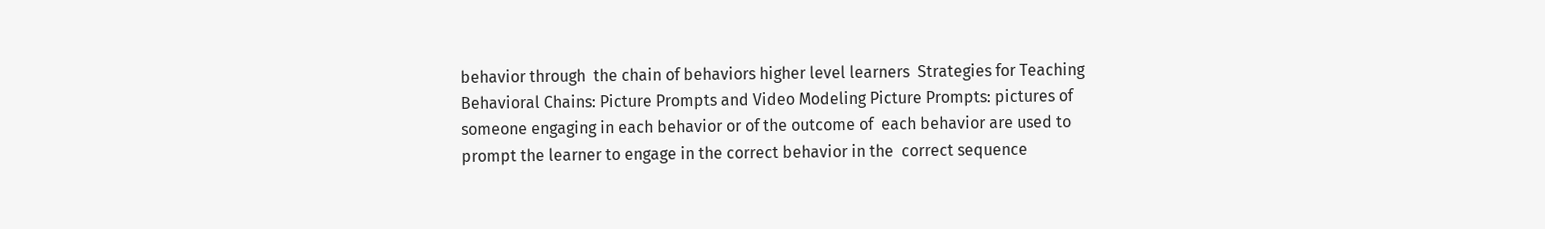behavior through  the chain of behaviors higher level learners  Strategies for Teaching Behavioral Chains: Picture Prompts and Video Modeling Picture Prompts: pictures of someone engaging in each behavior or of the outcome of  each behavior are used to prompt the learner to engage in the correct behavior in the  correct sequence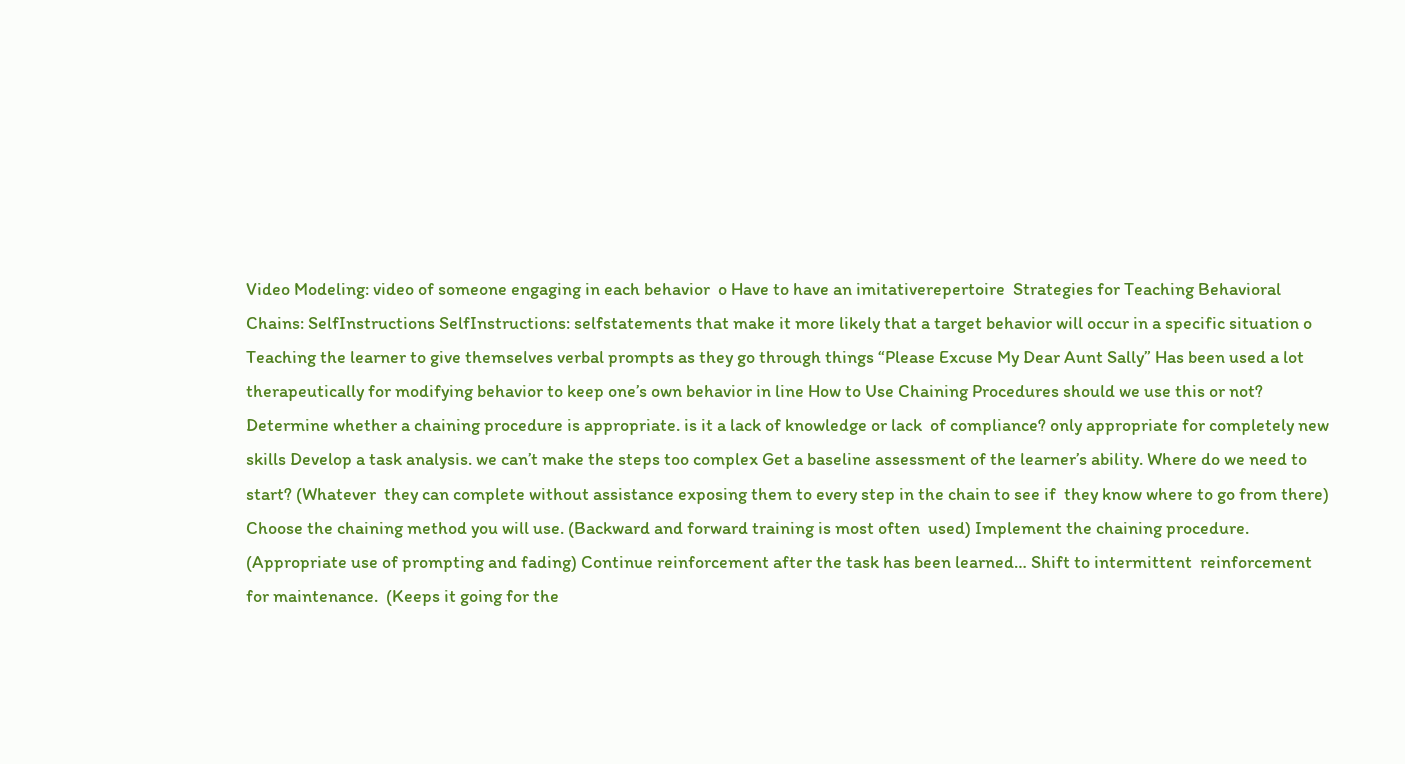Video Modeling: video of someone engaging in each behavior  o Have to have an imitativerepertoire  Strategies for Teaching Behavioral Chains: SelfInstructions SelfInstructions: selfstatements that make it more likely that a target behavior will occur in a specific situation o Teaching the learner to give themselves verbal prompts as they go through things “Please Excuse My Dear Aunt Sally” Has been used a lot therapeutically for modifying behavior to keep one’s own behavior in line How to Use Chaining Procedures should we use this or not? Determine whether a chaining procedure is appropriate. is it a lack of knowledge or lack  of compliance? only appropriate for completely new skills Develop a task analysis. we can’t make the steps too complex Get a baseline assessment of the learner’s ability. Where do we need to start? (Whatever  they can complete without assistance exposing them to every step in the chain to see if  they know where to go from there) Choose the chaining method you will use. (Backward and forward training is most often  used) Implement the chaining procedure. (Appropriate use of prompting and fading) Continue reinforcement after the task has been learned… Shift to intermittent  reinforcement for maintenance.  (Keeps it going for the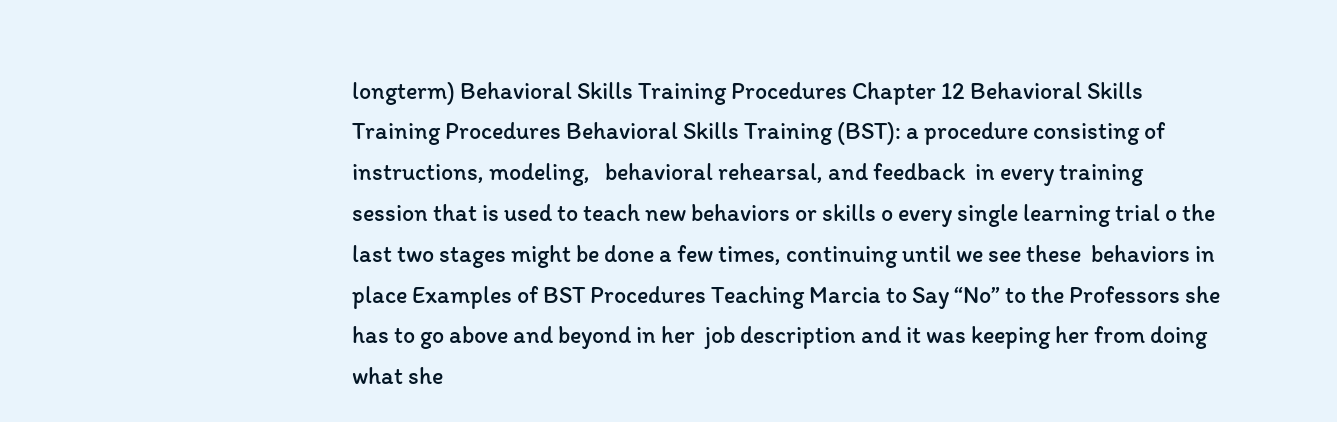longterm) Behavioral Skills Training Procedures Chapter 12 Behavioral Skills Training Procedures Behavioral Skills Training (BST): a procedure consisting of instructions, modeling,   behavioral rehearsal, and feedback  in every training session that is used to teach new behaviors or skills o every single learning trial o the last two stages might be done a few times, continuing until we see these  behaviors in place Examples of BST Procedures Teaching Marcia to Say “No” to the Professors she has to go above and beyond in her  job description and it was keeping her from doing what she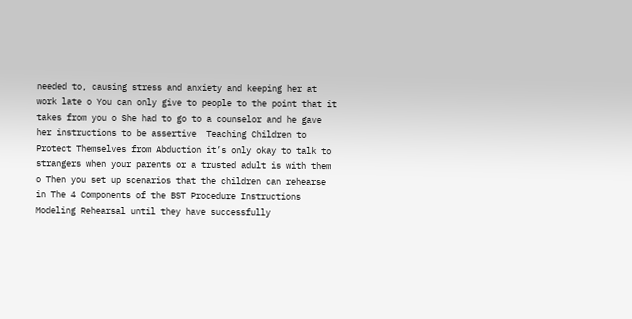needed to, causing stress and anxiety and keeping her at work late o You can only give to people to the point that it takes from you o She had to go to a counselor and he gave her instructions to be assertive  Teaching Children to Protect Themselves from Abduction it’s only okay to talk to  strangers when your parents or a trusted adult is with them o Then you set up scenarios that the children can rehearse in The 4 Components of the BST Procedure Instructions Modeling Rehearsal until they have successfully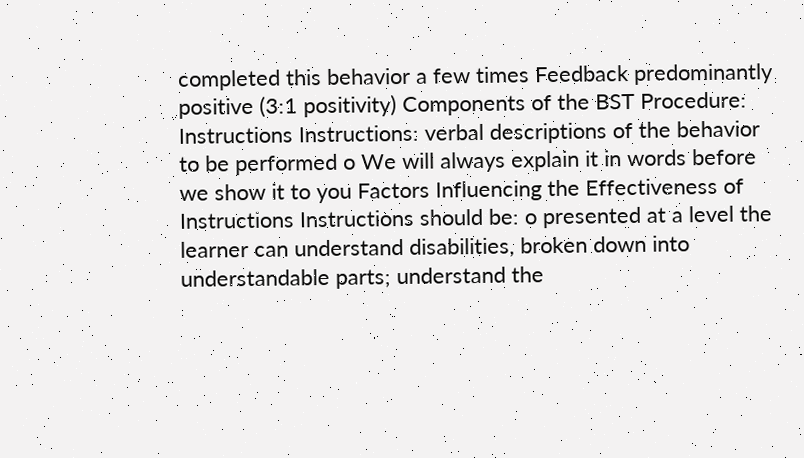completed this behavior a few times Feedback predominantly positive (3:1 positivity) Components of the BST Procedure: Instructions Instructions: verbal descriptions of the behavior to be performed o We will always explain it in words before we show it to you Factors Influencing the Effectiveness of Instructions Instructions should be: o presented at a level the learner can understand disabilities, broken down into  understandable parts; understand the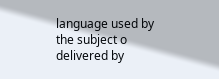language used by the subject o delivered by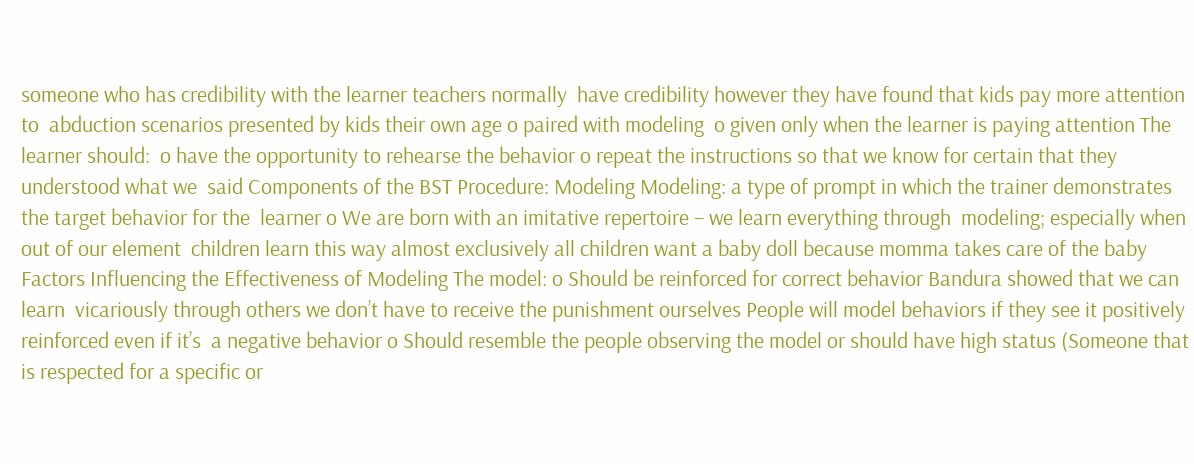someone who has credibility with the learner teachers normally  have credibility however they have found that kids pay more attention to  abduction scenarios presented by kids their own age o paired with modeling  o given only when the learner is paying attention The learner should:  o have the opportunity to rehearse the behavior o repeat the instructions so that we know for certain that they understood what we  said Components of the BST Procedure: Modeling Modeling: a type of prompt in which the trainer demonstrates the target behavior for the  learner o We are born with an imitative repertoire – we learn everything through  modeling; especially when out of our element  children learn this way almost exclusively all children want a baby doll because momma takes care of the baby Factors Influencing the Effectiveness of Modeling The model: o Should be reinforced for correct behavior Bandura showed that we can learn  vicariously through others we don’t have to receive the punishment ourselves People will model behaviors if they see it positively reinforced even if it’s  a negative behavior o Should resemble the people observing the model or should have high status (Someone that is respected for a specific or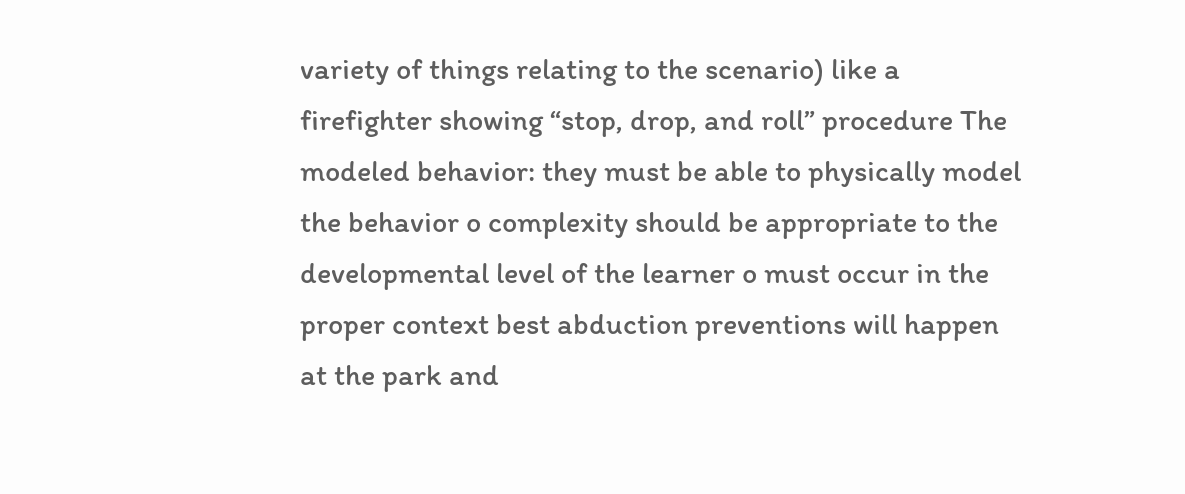variety of things relating to the scenario) like a firefighter showing “stop, drop, and roll” procedure The modeled behavior: they must be able to physically model the behavior o complexity should be appropriate to the developmental level of the learner o must occur in the proper context best abduction preventions will happen at the park and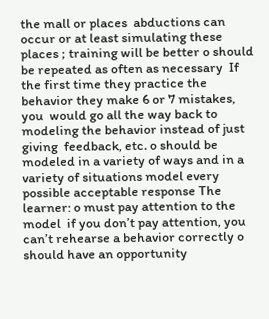the mall or places  abductions can occur or at least simulating these places ; training will be better o should be repeated as often as necessary  If the first time they practice the behavior they make 6 or 7 mistakes, you  would go all the way back to modeling the behavior instead of just giving  feedback, etc. o should be modeled in a variety of ways and in a variety of situations model every possible acceptable response The learner: o must pay attention to the model  if you don’t pay attention, you can’t rehearse a behavior correctly o should have an opportunity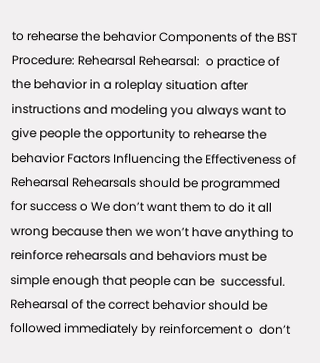to rehearse the behavior Components of the BST Procedure: Rehearsal Rehearsal:  o practice of the behavior in a roleplay situation after instructions and modeling you always want to give people the opportunity to rehearse the behavior Factors Influencing the Effectiveness of Rehearsal Rehearsals should be programmed for success o We don’t want them to do it all wrong because then we won’t have anything to  reinforce rehearsals and behaviors must be simple enough that people can be  successful.  Rehearsal of the correct behavior should be followed immediately by reinforcement o  don’t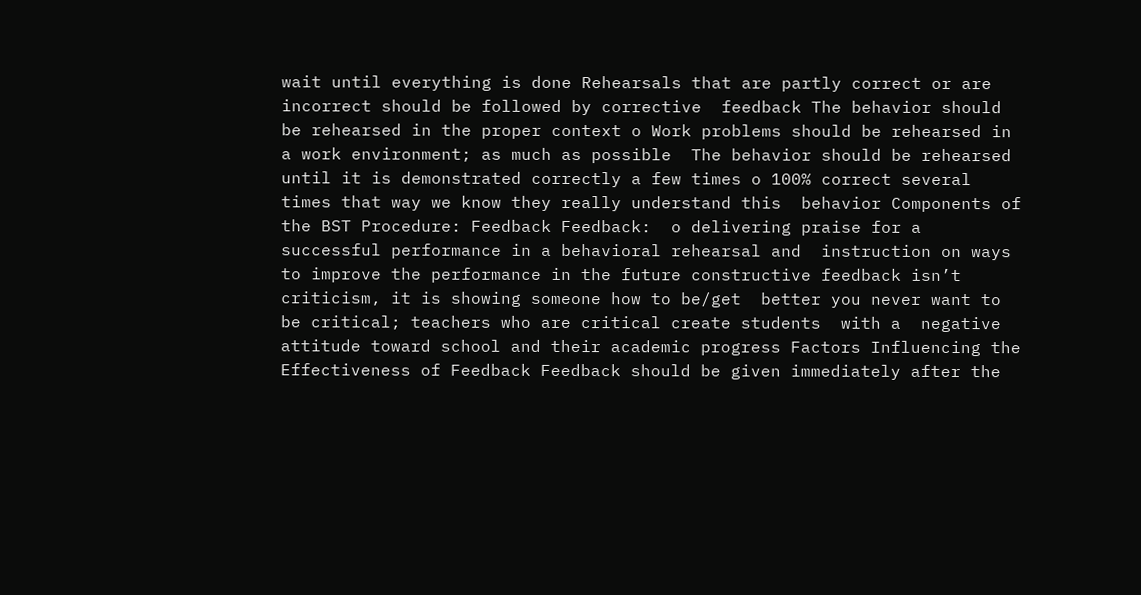wait until everything is done Rehearsals that are partly correct or are incorrect should be followed by corrective  feedback The behavior should be rehearsed in the proper context o Work problems should be rehearsed in a work environment; as much as possible  The behavior should be rehearsed until it is demonstrated correctly a few times o 100% correct several times that way we know they really understand this  behavior Components of the BST Procedure: Feedback Feedback:  o delivering praise for a successful performance in a behavioral rehearsal and  instruction on ways to improve the performance in the future constructive feedback isn’t criticism, it is showing someone how to be/get  better you never want to be critical; teachers who are critical create students  with a  negative attitude toward school and their academic progress Factors Influencing the Effectiveness of Feedback Feedback should be given immediately after the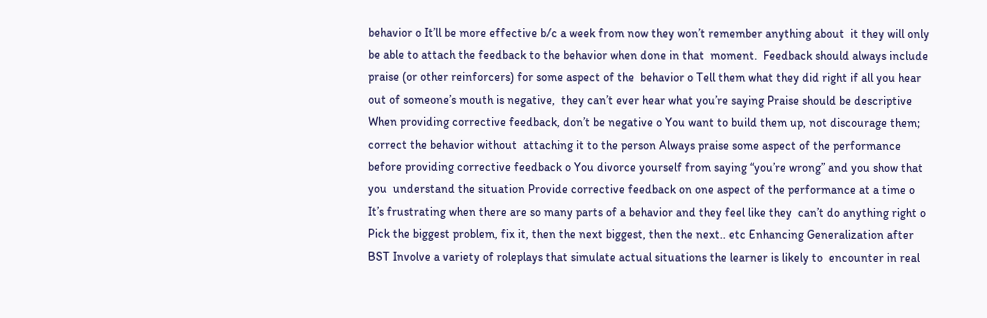behavior o It’ll be more effective b/c a week from now they won’t remember anything about  it they will only be able to attach the feedback to the behavior when done in that  moment.  Feedback should always include praise (or other reinforcers) for some aspect of the  behavior o Tell them what they did right if all you hear out of someone’s mouth is negative,  they can’t ever hear what you’re saying Praise should be descriptive When providing corrective feedback, don’t be negative o You want to build them up, not discourage them; correct the behavior without  attaching it to the person Always praise some aspect of the performance before providing corrective feedback o You divorce yourself from saying “you’re wrong” and you show that you  understand the situation Provide corrective feedback on one aspect of the performance at a time o It’s frustrating when there are so many parts of a behavior and they feel like they  can’t do anything right o Pick the biggest problem, fix it, then the next biggest, then the next.. etc Enhancing Generalization after BST Involve a variety of roleplays that simulate actual situations the learner is likely to  encounter in real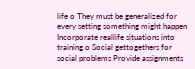life o They must be generalized for every setting something might happen Incorporate reallife situations into training o Social gettogethers for social problems Provide assignments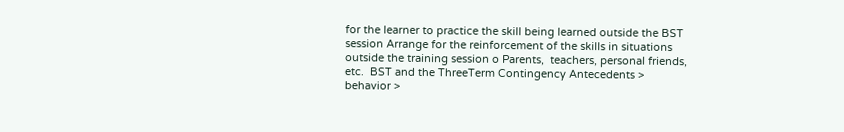for the learner to practice the skill being learned outside the BST  session Arrange for the reinforcement of the skills in situations outside the training session o Parents,  teachers, personal friends, etc.  BST and the ThreeTerm Contingency Antecedents > behavior >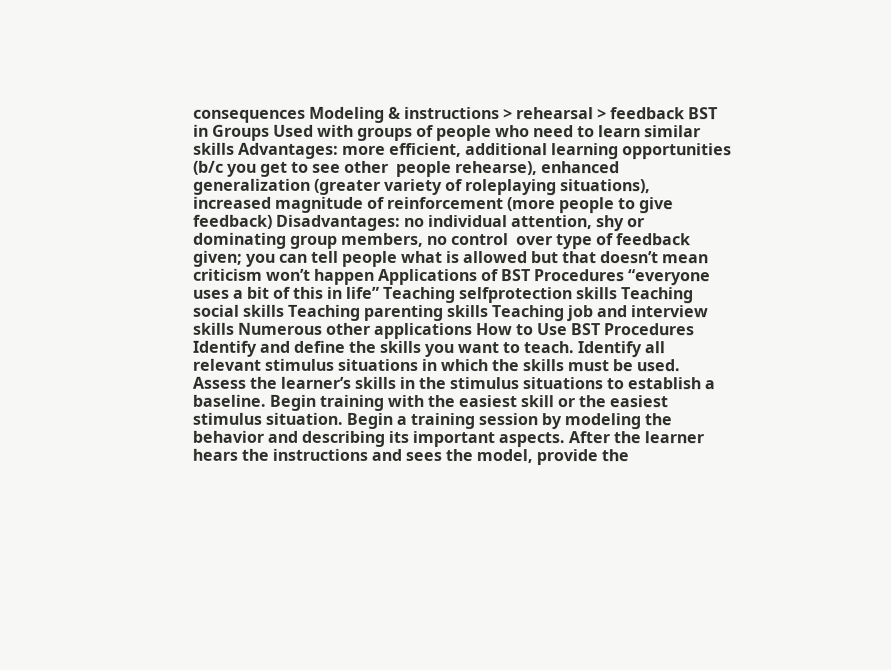consequences Modeling & instructions > rehearsal > feedback BST in Groups Used with groups of people who need to learn similar skills Advantages: more efficient, additional learning opportunities (b/c you get to see other  people rehearse), enhanced generalization (greater variety of roleplaying situations),  increased magnitude of reinforcement (more people to give feedback) Disadvantages: no individual attention, shy or dominating group members, no control  over type of feedback given; you can tell people what is allowed but that doesn’t mean  criticism won’t happen Applications of BST Procedures “everyone uses a bit of this in life” Teaching selfprotection skills Teaching social skills Teaching parenting skills Teaching job and interview skills Numerous other applications How to Use BST Procedures Identify and define the skills you want to teach. Identify all relevant stimulus situations in which the skills must be used. Assess the learner’s skills in the stimulus situations to establish a baseline. Begin training with the easiest skill or the easiest stimulus situation. Begin a training session by modeling the behavior and describing its important aspects. After the learner hears the instructions and sees the model, provide the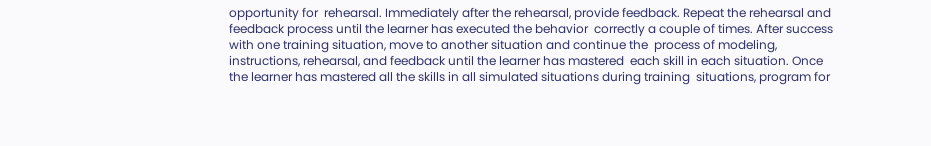opportunity for  rehearsal. Immediately after the rehearsal, provide feedback. Repeat the rehearsal and feedback process until the learner has executed the behavior  correctly a couple of times. After success with one training situation, move to another situation and continue the  process of modeling, instructions, rehearsal, and feedback until the learner has mastered  each skill in each situation. Once the learner has mastered all the skills in all simulated situations during training  situations, program for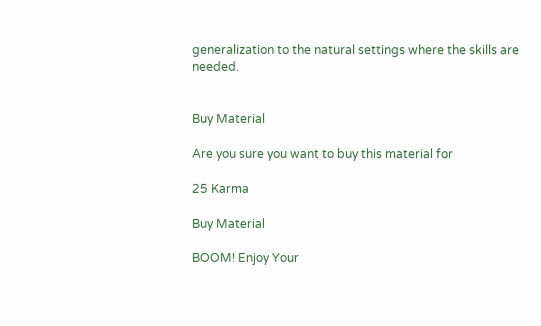generalization to the natural settings where the skills are needed.


Buy Material

Are you sure you want to buy this material for

25 Karma

Buy Material

BOOM! Enjoy Your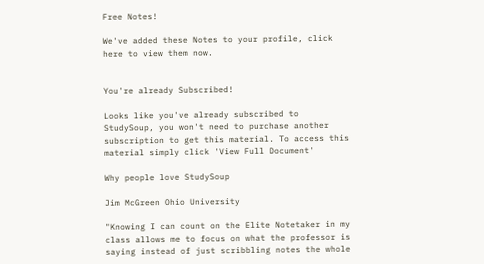Free Notes!

We've added these Notes to your profile, click here to view them now.


You're already Subscribed!

Looks like you've already subscribed to StudySoup, you won't need to purchase another subscription to get this material. To access this material simply click 'View Full Document'

Why people love StudySoup

Jim McGreen Ohio University

"Knowing I can count on the Elite Notetaker in my class allows me to focus on what the professor is saying instead of just scribbling notes the whole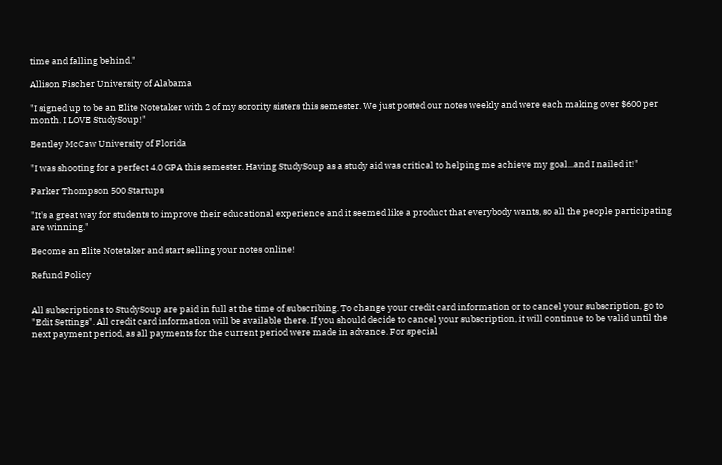time and falling behind."

Allison Fischer University of Alabama

"I signed up to be an Elite Notetaker with 2 of my sorority sisters this semester. We just posted our notes weekly and were each making over $600 per month. I LOVE StudySoup!"

Bentley McCaw University of Florida

"I was shooting for a perfect 4.0 GPA this semester. Having StudySoup as a study aid was critical to helping me achieve my goal...and I nailed it!"

Parker Thompson 500 Startups

"It's a great way for students to improve their educational experience and it seemed like a product that everybody wants, so all the people participating are winning."

Become an Elite Notetaker and start selling your notes online!

Refund Policy


All subscriptions to StudySoup are paid in full at the time of subscribing. To change your credit card information or to cancel your subscription, go to "Edit Settings". All credit card information will be available there. If you should decide to cancel your subscription, it will continue to be valid until the next payment period, as all payments for the current period were made in advance. For special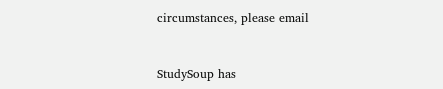circumstances, please email


StudySoup has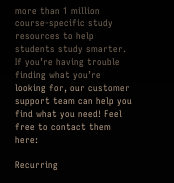more than 1 million course-specific study resources to help students study smarter. If you’re having trouble finding what you’re looking for, our customer support team can help you find what you need! Feel free to contact them here:

Recurring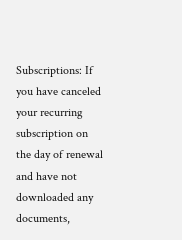Subscriptions: If you have canceled your recurring subscription on the day of renewal and have not downloaded any documents,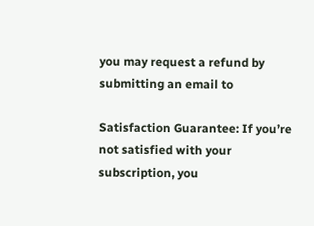you may request a refund by submitting an email to

Satisfaction Guarantee: If you’re not satisfied with your subscription, you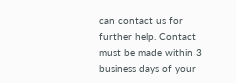can contact us for further help. Contact must be made within 3 business days of your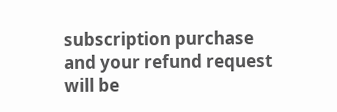subscription purchase and your refund request will be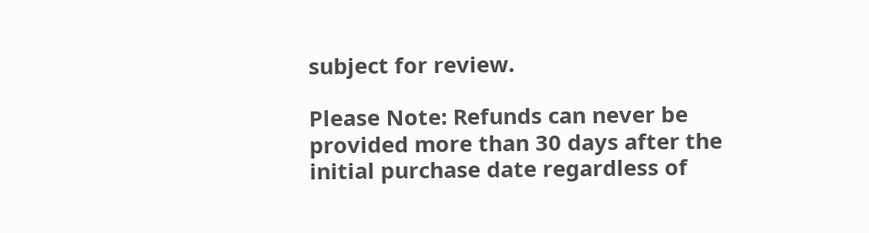subject for review.

Please Note: Refunds can never be provided more than 30 days after the initial purchase date regardless of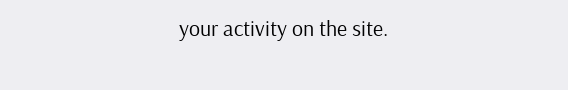your activity on the site.